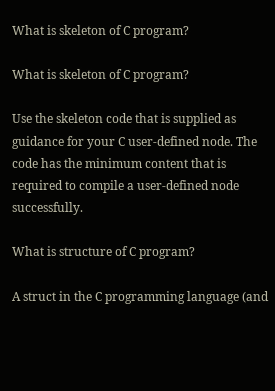What is skeleton of C program?

What is skeleton of C program?

Use the skeleton code that is supplied as guidance for your C user-defined node. The code has the minimum content that is required to compile a user-defined node successfully.

What is structure of C program?

A struct in the C programming language (and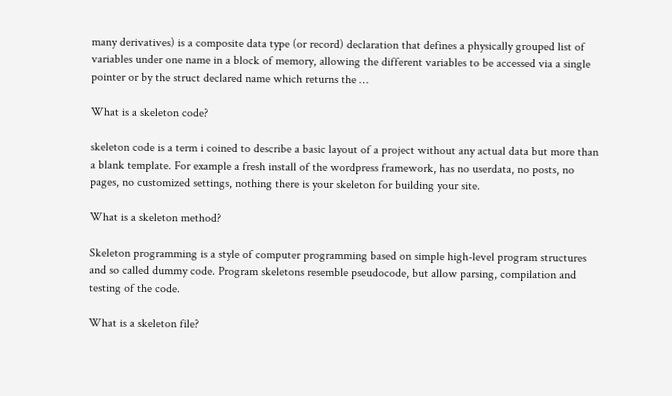many derivatives) is a composite data type (or record) declaration that defines a physically grouped list of variables under one name in a block of memory, allowing the different variables to be accessed via a single pointer or by the struct declared name which returns the …

What is a skeleton code?

skeleton code is a term i coined to describe a basic layout of a project without any actual data but more than a blank template. For example a fresh install of the wordpress framework, has no userdata, no posts, no pages, no customized settings, nothing there is your skeleton for building your site.

What is a skeleton method?

Skeleton programming is a style of computer programming based on simple high-level program structures and so called dummy code. Program skeletons resemble pseudocode, but allow parsing, compilation and testing of the code.

What is a skeleton file?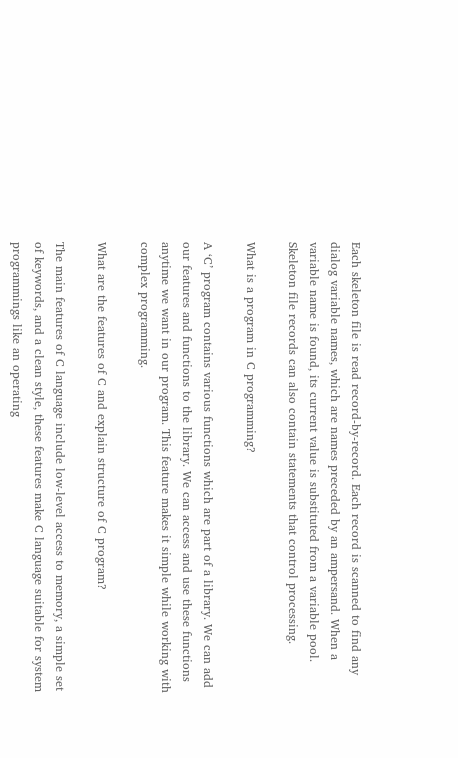Each skeleton file is read record-by-record. Each record is scanned to find any dialog variable names, which are names preceded by an ampersand. When a variable name is found, its current value is substituted from a variable pool. Skeleton file records can also contain statements that control processing.

What is a program in C programming?

A ‘C’ program contains various functions which are part of a library. We can add our features and functions to the library. We can access and use these functions anytime we want in our program. This feature makes it simple while working with complex programming.

What are the features of C and explain structure of C program?

The main features of C language include low-level access to memory, a simple set of keywords, and a clean style, these features make C language suitable for system programmings like an operating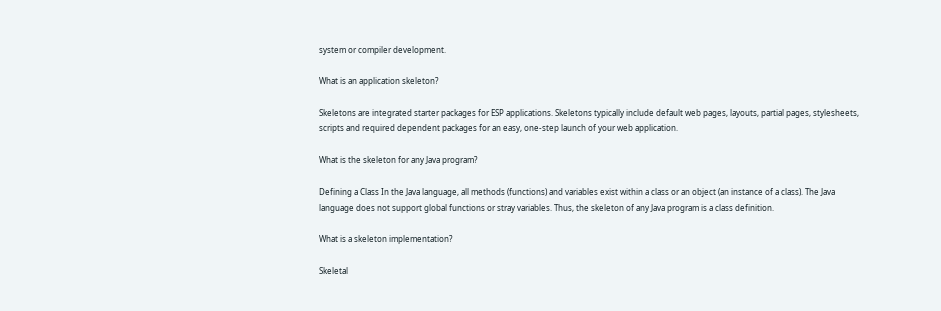system or compiler development.

What is an application skeleton?

Skeletons are integrated starter packages for ESP applications. Skeletons typically include default web pages, layouts, partial pages, stylesheets, scripts and required dependent packages for an easy, one-step launch of your web application.

What is the skeleton for any Java program?

Defining a Class In the Java language, all methods (functions) and variables exist within a class or an object (an instance of a class). The Java language does not support global functions or stray variables. Thus, the skeleton of any Java program is a class definition.

What is a skeleton implementation?

Skeletal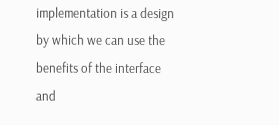implementation is a design by which we can use the benefits of the interface and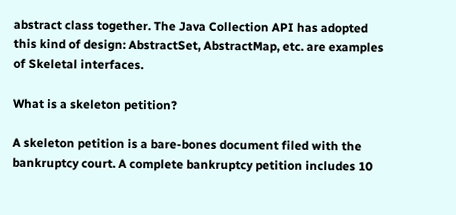abstract class together. The Java Collection API has adopted this kind of design: AbstractSet, AbstractMap, etc. are examples of Skeletal interfaces.

What is a skeleton petition?

A skeleton petition is a bare-bones document filed with the bankruptcy court. A complete bankruptcy petition includes 10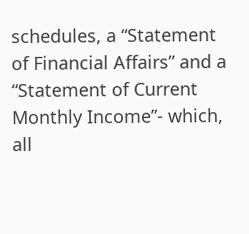schedules, a “Statement of Financial Affairs” and a “Statement of Current Monthly Income”- which, all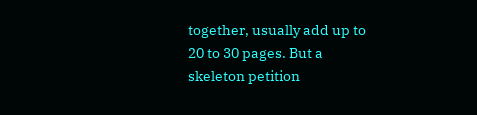together, usually add up to 20 to 30 pages. But a skeleton petition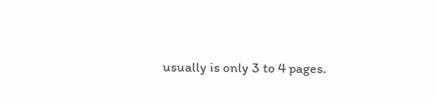usually is only 3 to 4 pages.